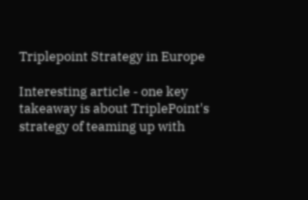Triplepoint Strategy in Europe

Interesting article - one key takeaway is about TriplePoint's strategy of teaming up with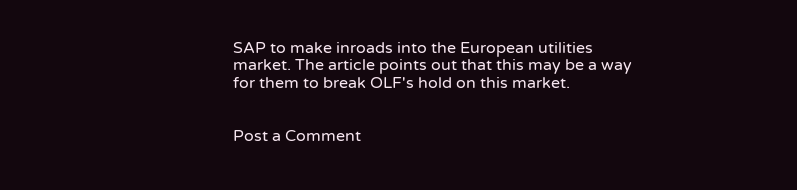SAP to make inroads into the European utilities market. The article points out that this may be a way for them to break OLF's hold on this market.


Post a Comment